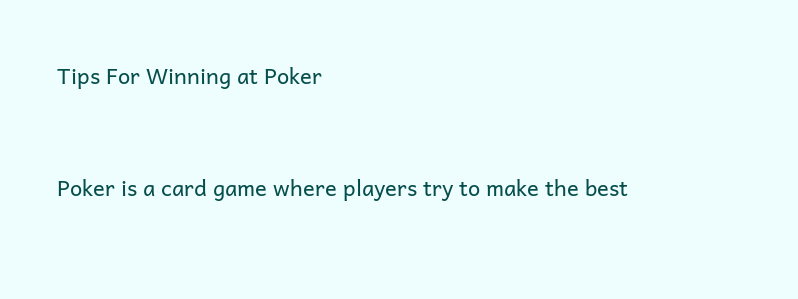Tips For Winning at Poker


Poker is a card game where players try to make the best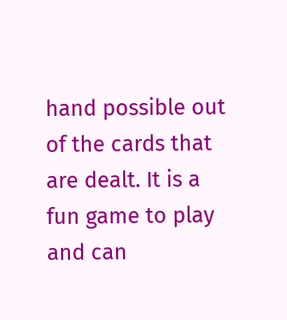hand possible out of the cards that are dealt. It is a fun game to play and can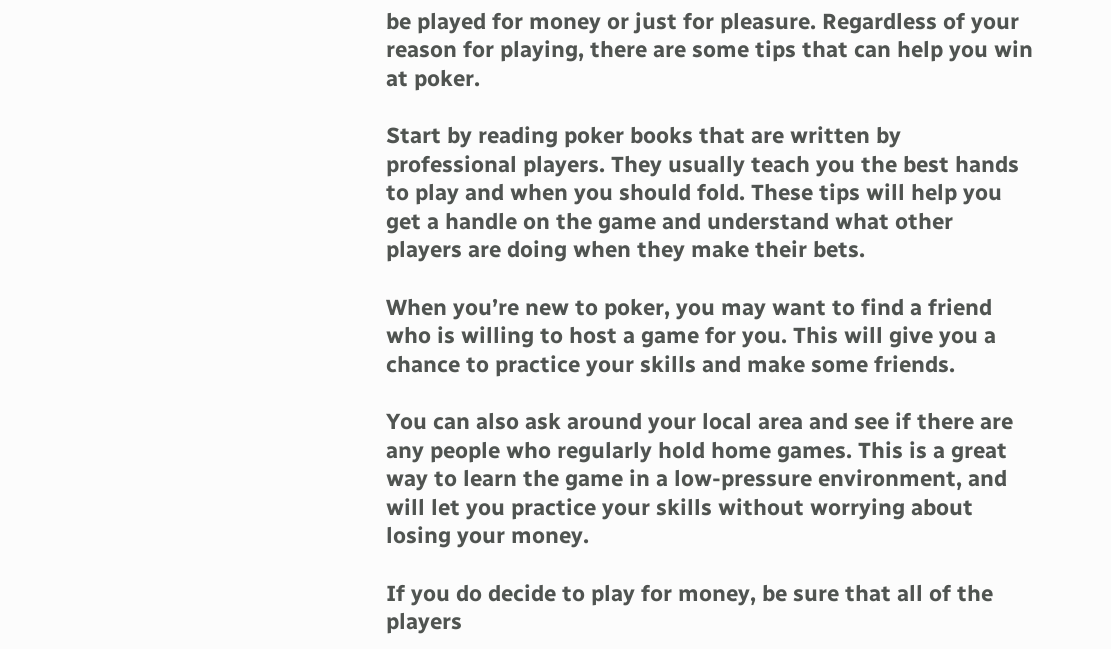be played for money or just for pleasure. Regardless of your reason for playing, there are some tips that can help you win at poker.

Start by reading poker books that are written by professional players. They usually teach you the best hands to play and when you should fold. These tips will help you get a handle on the game and understand what other players are doing when they make their bets.

When you’re new to poker, you may want to find a friend who is willing to host a game for you. This will give you a chance to practice your skills and make some friends.

You can also ask around your local area and see if there are any people who regularly hold home games. This is a great way to learn the game in a low-pressure environment, and will let you practice your skills without worrying about losing your money.

If you do decide to play for money, be sure that all of the players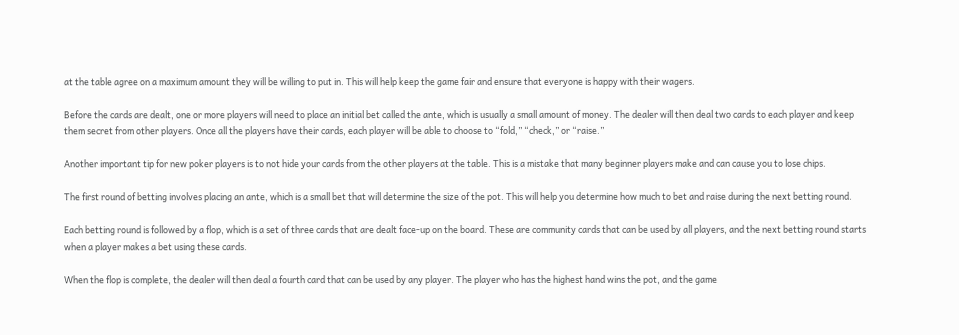at the table agree on a maximum amount they will be willing to put in. This will help keep the game fair and ensure that everyone is happy with their wagers.

Before the cards are dealt, one or more players will need to place an initial bet called the ante, which is usually a small amount of money. The dealer will then deal two cards to each player and keep them secret from other players. Once all the players have their cards, each player will be able to choose to “fold,” “check,” or “raise.”

Another important tip for new poker players is to not hide your cards from the other players at the table. This is a mistake that many beginner players make and can cause you to lose chips.

The first round of betting involves placing an ante, which is a small bet that will determine the size of the pot. This will help you determine how much to bet and raise during the next betting round.

Each betting round is followed by a flop, which is a set of three cards that are dealt face-up on the board. These are community cards that can be used by all players, and the next betting round starts when a player makes a bet using these cards.

When the flop is complete, the dealer will then deal a fourth card that can be used by any player. The player who has the highest hand wins the pot, and the game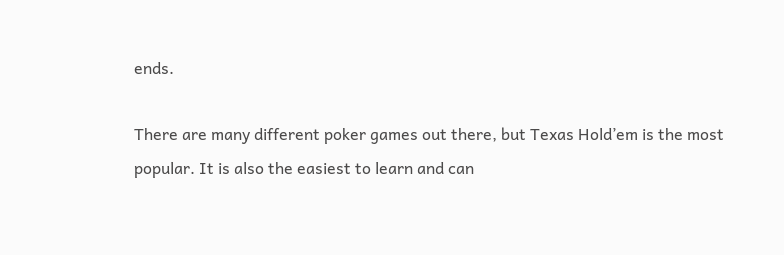ends.

There are many different poker games out there, but Texas Hold’em is the most popular. It is also the easiest to learn and can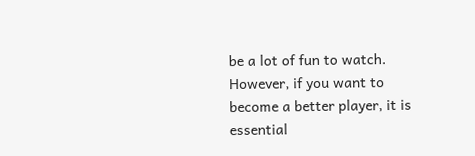be a lot of fun to watch. However, if you want to become a better player, it is essential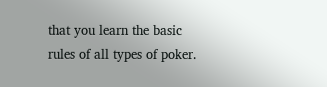that you learn the basic rules of all types of poker.